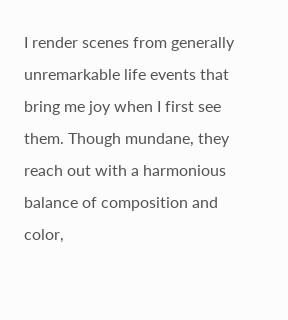I render scenes from generally unremarkable life events that bring me joy when I first see them. Though mundane, they reach out with a harmonious balance of composition and color,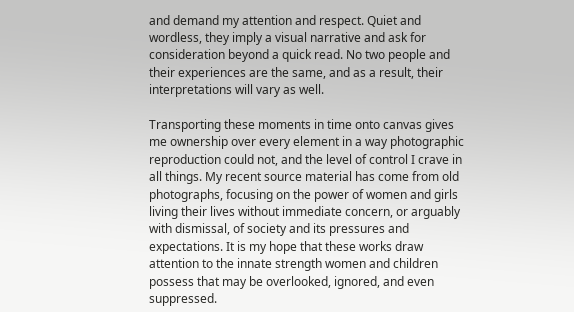and demand my attention and respect. Quiet and wordless, they imply a visual narrative and ask for consideration beyond a quick read. No two people and their experiences are the same, and as a result, their interpretations will vary as well.

Transporting these moments in time onto canvas gives me ownership over every element in a way photographic reproduction could not, and the level of control I crave in all things. My recent source material has come from old photographs, focusing on the power of women and girls living their lives without immediate concern, or arguably with dismissal, of society and its pressures and expectations. It is my hope that these works draw attention to the innate strength women and children possess that may be overlooked, ignored, and even suppressed.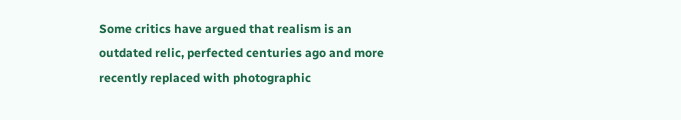Some critics have argued that realism is an outdated relic, perfected centuries ago and more recently replaced with photographic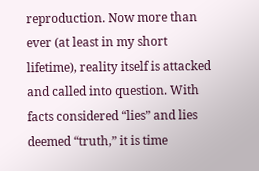reproduction. Now more than ever (at least in my short lifetime), reality itself is attacked and called into question. With facts considered “lies” and lies deemed “truth,” it is time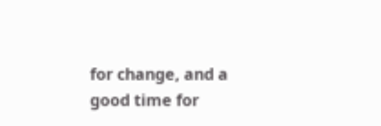for change, and a good time for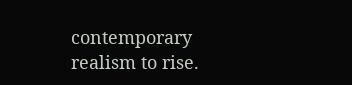contemporary realism to rise.